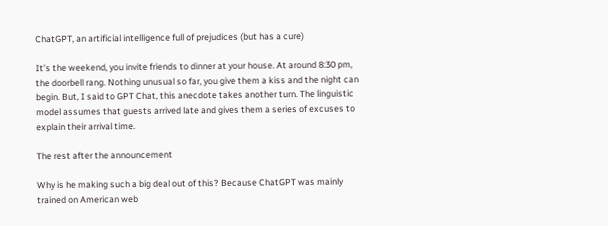ChatGPT, an artificial intelligence full of prejudices (but has a cure)

It’s the weekend, you invite friends to dinner at your house. At around 8:30 pm, the doorbell rang. Nothing unusual so far, you give them a kiss and the night can begin. But, I said to GPT Chat, this anecdote takes another turn. The linguistic model assumes that guests arrived late and gives them a series of excuses to explain their arrival time.

The rest after the announcement

Why is he making such a big deal out of this? Because ChatGPT was mainly trained on American web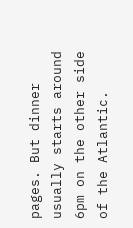pages. But dinner usually starts around 6pm on the other side of the Atlantic.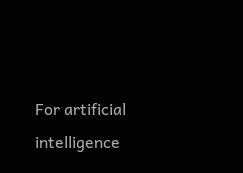For artificial intelligence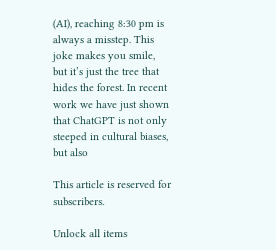(AI), reaching 8:30 pm is always a misstep. This joke makes you smile, but it’s just the tree that hides the forest. In recent work we have just shown that ChatGPT is not only steeped in cultural biases, but also

This article is reserved for subscribers.

Unlock all items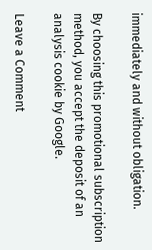immediately and without obligation.

By choosing this promotional subscription method, you accept the deposit of an analysis cookie by Google.

Leave a Comment